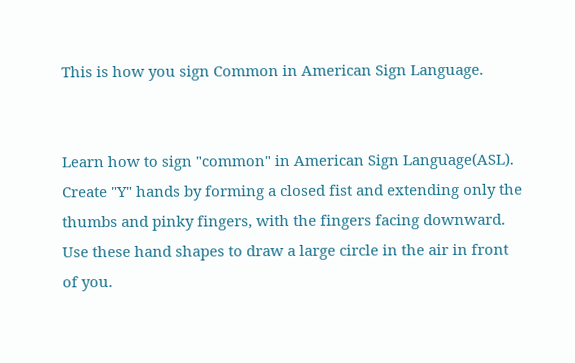This is how you sign Common in American Sign Language.


Learn how to sign "common" in American Sign Language(ASL). Create "Y" hands by forming a closed fist and extending only the thumbs and pinky fingers, with the fingers facing downward. Use these hand shapes to draw a large circle in the air in front of you.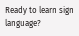Ready to learn sign language?